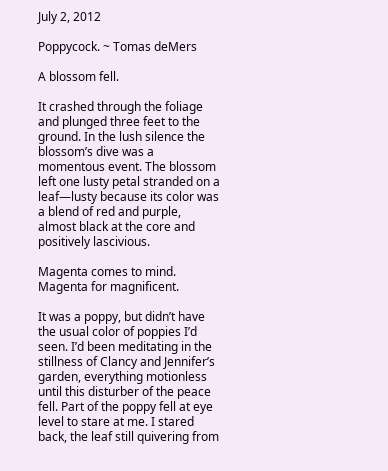July 2, 2012

Poppycock. ~ Tomas deMers

A blossom fell.

It crashed through the foliage and plunged three feet to the ground. In the lush silence the blossom’s dive was a momentous event. The blossom left one lusty petal stranded on a leaf—lusty because its color was a blend of red and purple, almost black at the core and positively lascivious.

Magenta comes to mind. Magenta for magnificent.

It was a poppy, but didn’t have the usual color of poppies I’d seen. I’d been meditating in the stillness of Clancy and Jennifer’s garden, everything motionless until this disturber of the peace fell. Part of the poppy fell at eye level to stare at me. I stared back, the leaf still quivering from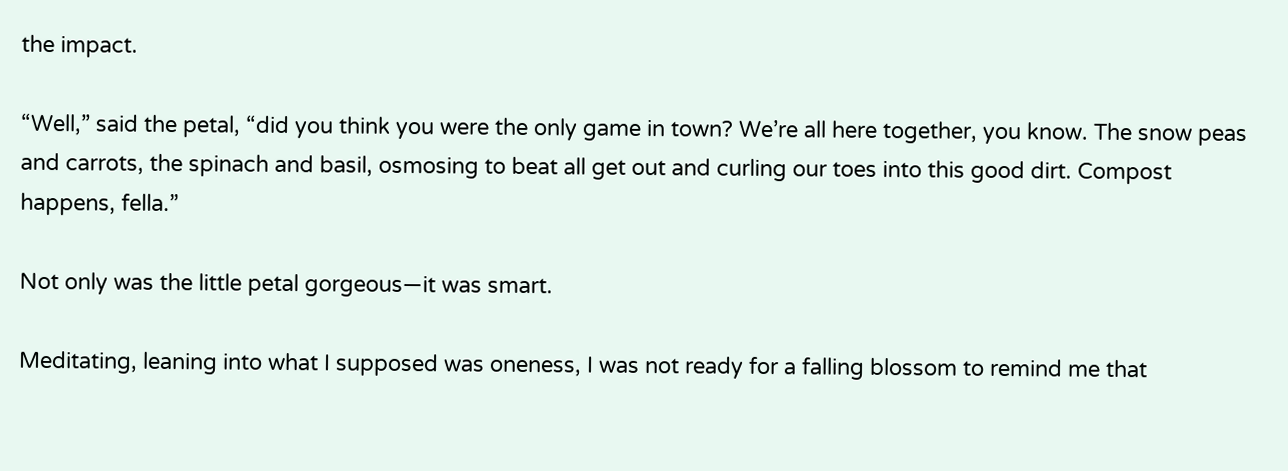the impact.

“Well,” said the petal, “did you think you were the only game in town? We’re all here together, you know. The snow peas and carrots, the spinach and basil, osmosing to beat all get out and curling our toes into this good dirt. Compost happens, fella.”

Not only was the little petal gorgeous—it was smart.

Meditating, leaning into what I supposed was oneness, I was not ready for a falling blossom to remind me that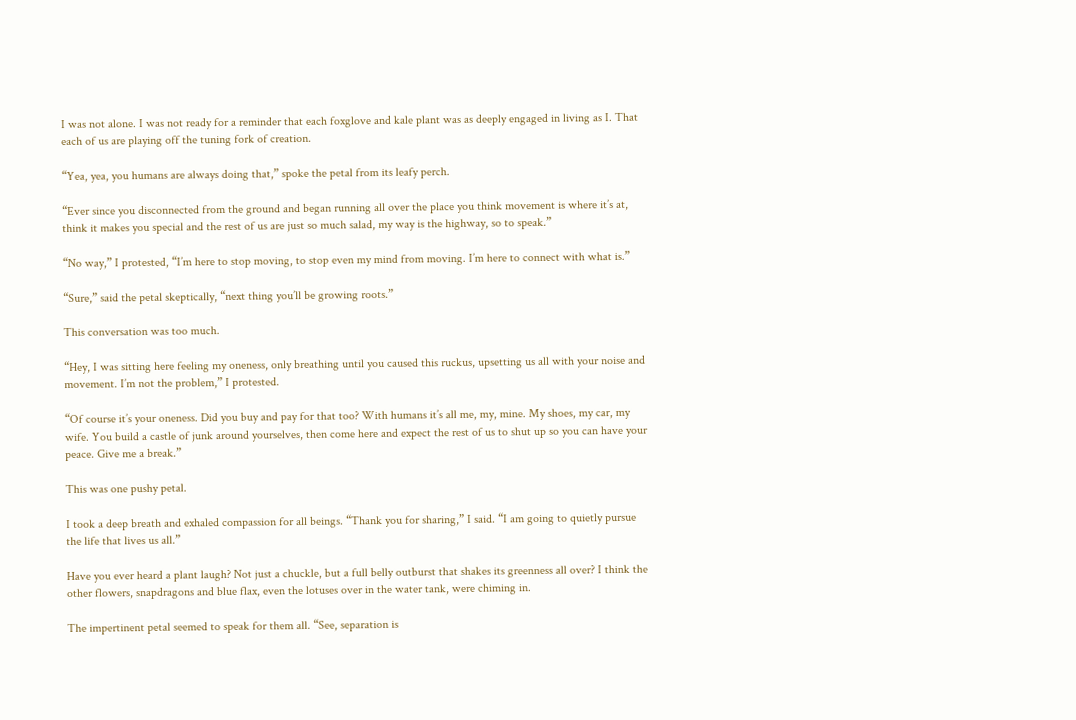I was not alone. I was not ready for a reminder that each foxglove and kale plant was as deeply engaged in living as I. That each of us are playing off the tuning fork of creation.

“Yea, yea, you humans are always doing that,” spoke the petal from its leafy perch.

“Ever since you disconnected from the ground and began running all over the place you think movement is where it’s at, think it makes you special and the rest of us are just so much salad, my way is the highway, so to speak.”

“No way,” I protested, “I’m here to stop moving, to stop even my mind from moving. I’m here to connect with what is.”

“Sure,” said the petal skeptically, “next thing you’ll be growing roots.”

This conversation was too much.

“Hey, I was sitting here feeling my oneness, only breathing until you caused this ruckus, upsetting us all with your noise and movement. I’m not the problem,” I protested.

“Of course it’s your oneness. Did you buy and pay for that too? With humans it’s all me, my, mine. My shoes, my car, my wife. You build a castle of junk around yourselves, then come here and expect the rest of us to shut up so you can have your peace. Give me a break.”

This was one pushy petal.

I took a deep breath and exhaled compassion for all beings. “Thank you for sharing,” I said. “I am going to quietly pursue the life that lives us all.”

Have you ever heard a plant laugh? Not just a chuckle, but a full belly outburst that shakes its greenness all over? I think the other flowers, snapdragons and blue flax, even the lotuses over in the water tank, were chiming in.

The impertinent petal seemed to speak for them all. “See, separation is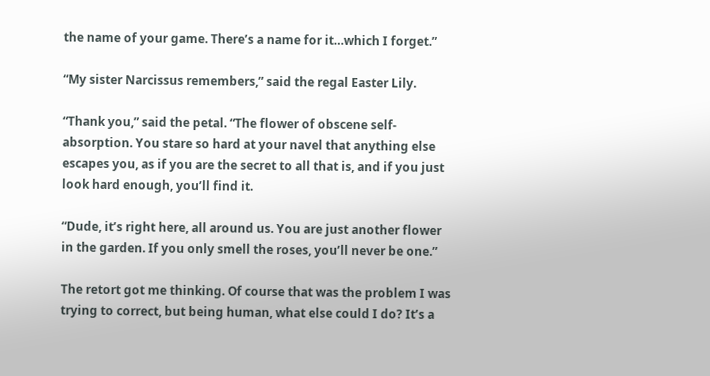the name of your game. There’s a name for it…which I forget.”

“My sister Narcissus remembers,” said the regal Easter Lily.

“Thank you,” said the petal. “The flower of obscene self-absorption. You stare so hard at your navel that anything else escapes you, as if you are the secret to all that is, and if you just look hard enough, you’ll find it.

“Dude, it’s right here, all around us. You are just another flower in the garden. If you only smell the roses, you’ll never be one.”

The retort got me thinking. Of course that was the problem I was trying to correct, but being human, what else could I do? It’s a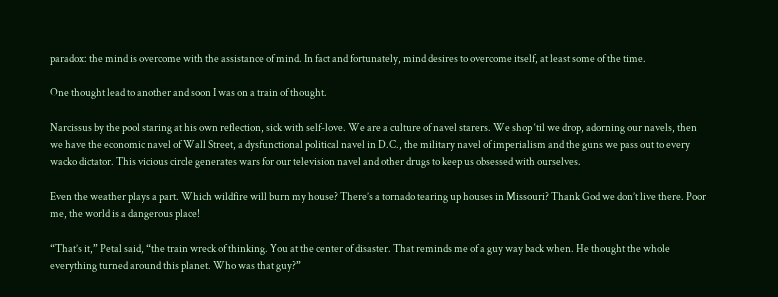paradox: the mind is overcome with the assistance of mind. In fact and fortunately, mind desires to overcome itself, at least some of the time.

One thought lead to another and soon I was on a train of thought.

Narcissus by the pool staring at his own reflection, sick with self-love. We are a culture of navel starers. We shop ‘til we drop, adorning our navels, then we have the economic navel of Wall Street, a dysfunctional political navel in D.C., the military navel of imperialism and the guns we pass out to every wacko dictator. This vicious circle generates wars for our television navel and other drugs to keep us obsessed with ourselves.

Even the weather plays a part. Which wildfire will burn my house? There’s a tornado tearing up houses in Missouri? Thank God we don’t live there. Poor me, the world is a dangerous place!

“That’s it,” Petal said, “the train wreck of thinking. You at the center of disaster. That reminds me of a guy way back when. He thought the whole everything turned around this planet. Who was that guy?”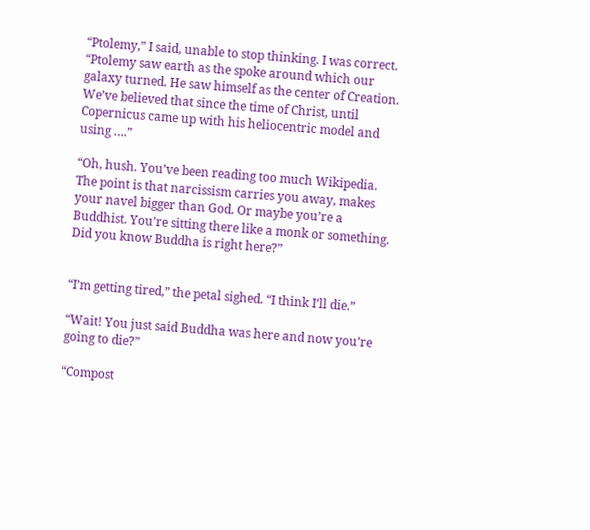“Ptolemy,” I said, unable to stop thinking. I was correct. “Ptolemy saw earth as the spoke around which our galaxy turned. He saw himself as the center of Creation. We’ve believed that since the time of Christ, until Copernicus came up with his heliocentric model and using ….”

“Oh, hush. You’ve been reading too much Wikipedia. The point is that narcissism carries you away, makes your navel bigger than God. Or maybe you’re a Buddhist. You’re sitting there like a monk or something. Did you know Buddha is right here?”


“I’m getting tired,” the petal sighed. “I think I’ll die.”

“Wait! You just said Buddha was here and now you’re going to die?”

“Compost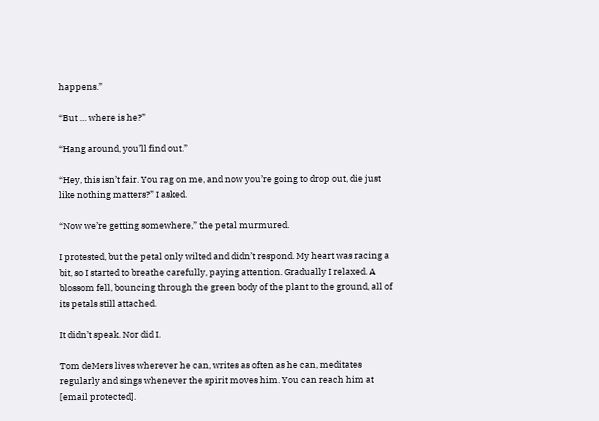happens.”

“But … where is he?”

“Hang around, you’ll find out.”

“Hey, this isn’t fair. You rag on me, and now you’re going to drop out, die just like nothing matters?” I asked.

“Now we’re getting somewhere,” the petal murmured.

I protested, but the petal only wilted and didn’t respond. My heart was racing a bit, so I started to breathe carefully, paying attention. Gradually I relaxed. A blossom fell, bouncing through the green body of the plant to the ground, all of its petals still attached.

It didn’t speak. Nor did I.

Tom deMers lives wherever he can, writes as often as he can, meditates regularly and sings whenever the spirit moves him. You can reach him at [email protected].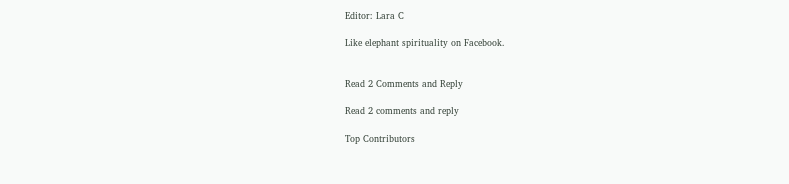Editor: Lara C

Like elephant spirituality on Facebook.


Read 2 Comments and Reply

Read 2 comments and reply

Top Contributors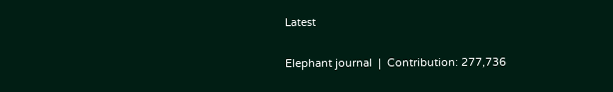Latest

Elephant journal  |  Contribution: 277,736